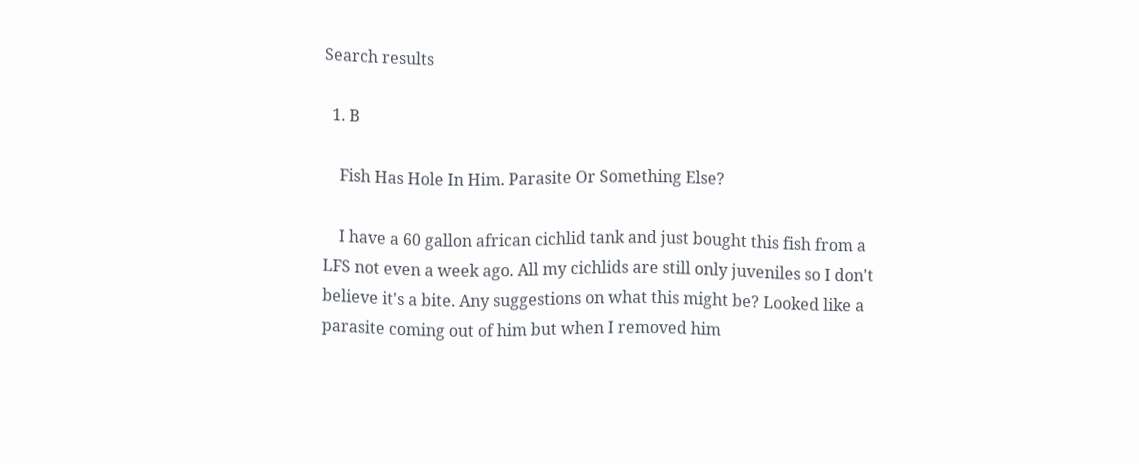Search results

  1. B

    Fish Has Hole In Him. Parasite Or Something Else?

    I have a 60 gallon african cichlid tank and just bought this fish from a LFS not even a week ago. All my cichlids are still only juveniles so I don't believe it's a bite. Any suggestions on what this might be? Looked like a parasite coming out of him but when I removed him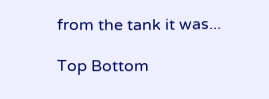from the tank it was...

Top Bottom